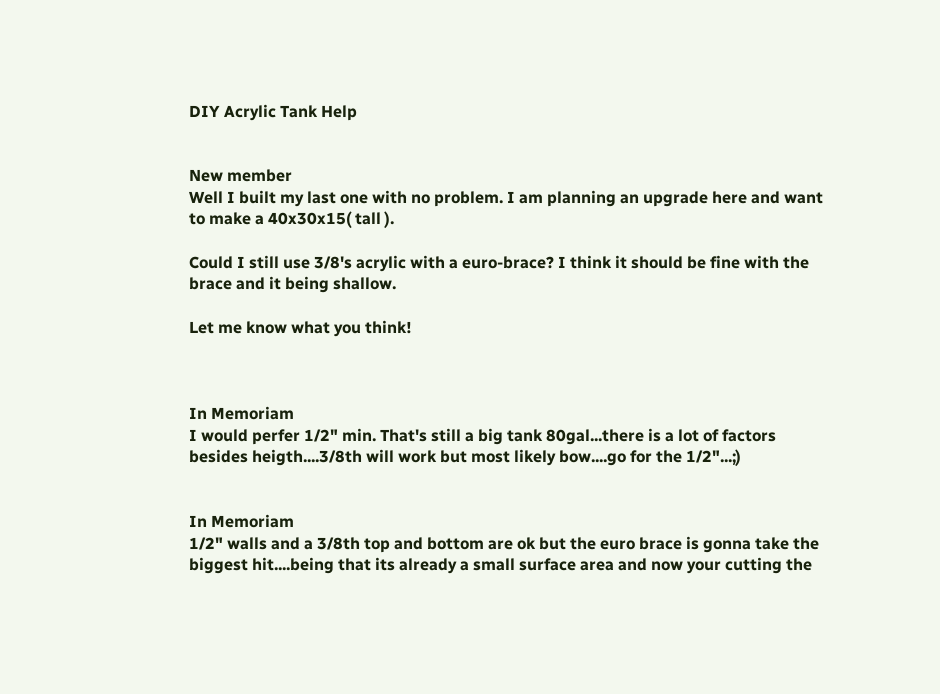DIY Acrylic Tank Help


New member
Well I built my last one with no problem. I am planning an upgrade here and want to make a 40x30x15( tall ).

Could I still use 3/8's acrylic with a euro-brace? I think it should be fine with the brace and it being shallow.

Let me know what you think!



In Memoriam
I would perfer 1/2" min. That's still a big tank 80gal...there is a lot of factors besides heigth....3/8th will work but most likely bow....go for the 1/2"...;)


In Memoriam
1/2" walls and a 3/8th top and bottom are ok but the euro brace is gonna take the biggest hit....being that its already a small surface area and now your cutting the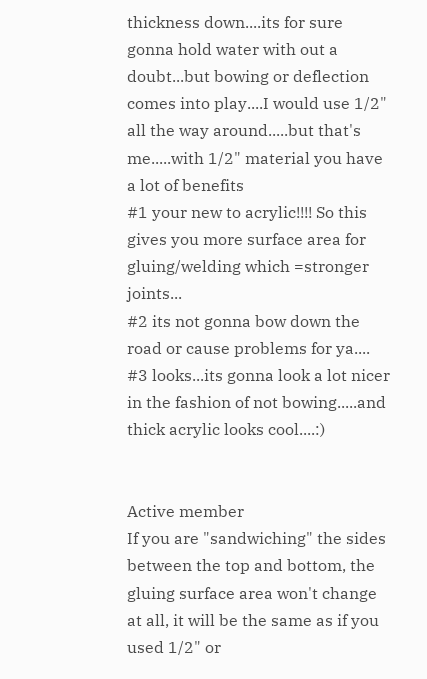thickness down....its for sure gonna hold water with out a doubt...but bowing or deflection comes into play....I would use 1/2" all the way around.....but that's me.....with 1/2" material you have a lot of benefits
#1 your new to acrylic!!!! So this gives you more surface area for gluing/welding which =stronger joints...
#2 its not gonna bow down the road or cause problems for ya....
#3 looks...its gonna look a lot nicer in the fashion of not bowing.....and thick acrylic looks cool....:)


Active member
If you are "sandwiching" the sides between the top and bottom, the gluing surface area won't change at all, it will be the same as if you used 1/2" or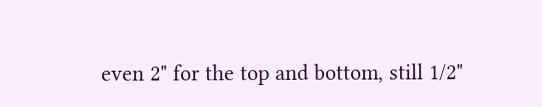even 2" for the top and bottom, still 1/2"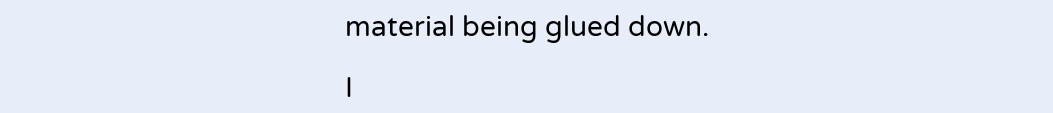material being glued down.

I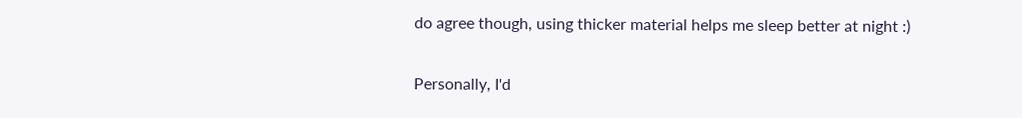do agree though, using thicker material helps me sleep better at night :)

Personally, I'd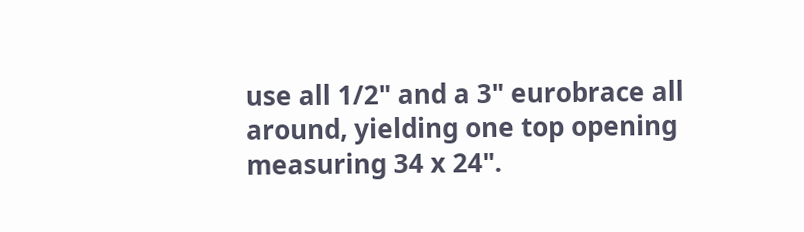use all 1/2" and a 3" eurobrace all around, yielding one top opening measuring 34 x 24".